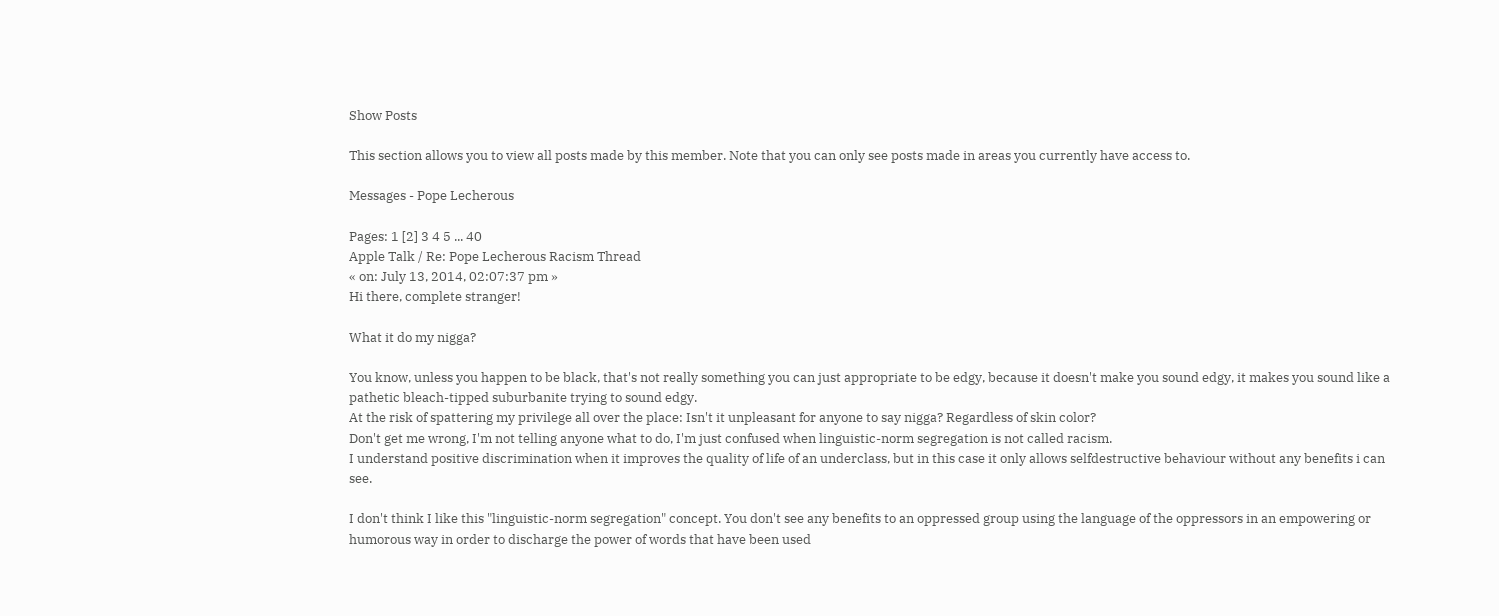Show Posts

This section allows you to view all posts made by this member. Note that you can only see posts made in areas you currently have access to.

Messages - Pope Lecherous

Pages: 1 [2] 3 4 5 ... 40
Apple Talk / Re: Pope Lecherous Racism Thread
« on: July 13, 2014, 02:07:37 pm »
Hi there, complete stranger!

What it do my nigga?

You know, unless you happen to be black, that's not really something you can just appropriate to be edgy, because it doesn't make you sound edgy, it makes you sound like a pathetic bleach-tipped suburbanite trying to sound edgy.
At the risk of spattering my privilege all over the place: Isn't it unpleasant for anyone to say nigga? Regardless of skin color?
Don't get me wrong, I'm not telling anyone what to do, I'm just confused when linguistic-norm segregation is not called racism.
I understand positive discrimination when it improves the quality of life of an underclass, but in this case it only allows selfdestructive behaviour without any benefits i can see.

I don't think I like this "linguistic-norm segregation" concept. You don't see any benefits to an oppressed group using the language of the oppressors in an empowering or humorous way in order to discharge the power of words that have been used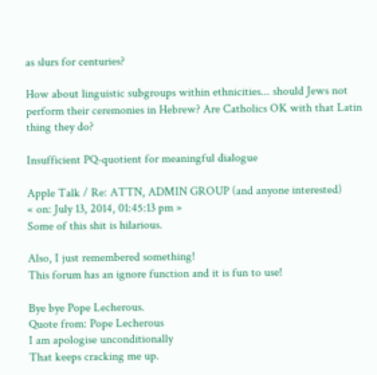as slurs for centuries?

How about linguistic subgroups within ethnicities... should Jews not perform their ceremonies in Hebrew? Are Catholics OK with that Latin thing they do?

Insufficient PQ-quotient for meaningful dialogue

Apple Talk / Re: ATTN, ADMIN GROUP (and anyone interested)
« on: July 13, 2014, 01:45:13 pm »
Some of this shit is hilarious.

Also, I just remembered something!
This forum has an ignore function and it is fun to use!

Bye bye Pope Lecherous.
Quote from: Pope Lecherous
I am apologise unconditionally
That keeps cracking me up.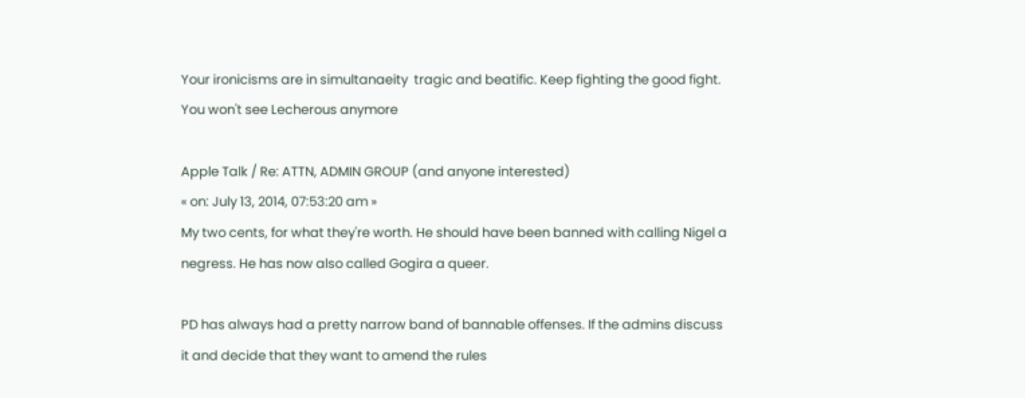Your ironicisms are in simultanaeity  tragic and beatific. Keep fighting the good fight. You won't see Lecherous anymore

Apple Talk / Re: ATTN, ADMIN GROUP (and anyone interested)
« on: July 13, 2014, 07:53:20 am »
My two cents, for what they're worth. He should have been banned with calling Nigel a negress. He has now also called Gogira a queer.

PD has always had a pretty narrow band of bannable offenses. If the admins discuss it and decide that they want to amend the rules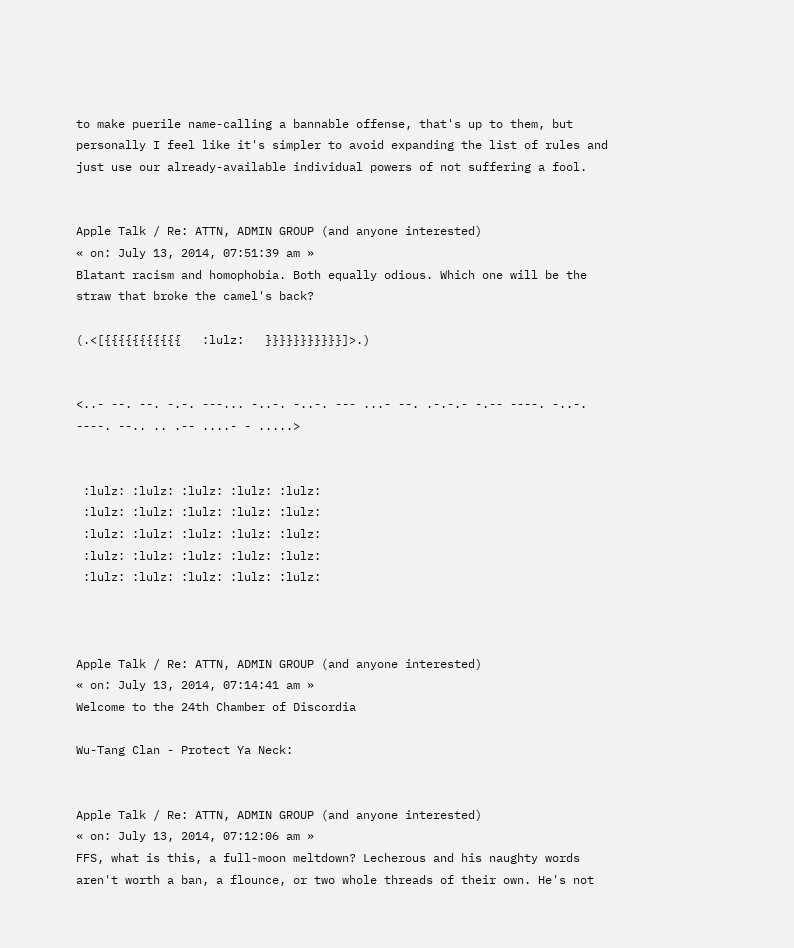to make puerile name-calling a bannable offense, that's up to them, but personally I feel like it's simpler to avoid expanding the list of rules and just use our already-available individual powers of not suffering a fool.


Apple Talk / Re: ATTN, ADMIN GROUP (and anyone interested)
« on: July 13, 2014, 07:51:39 am »
Blatant racism and homophobia. Both equally odious. Which one will be the straw that broke the camel's back?

(.<[{{{{{{{{{{{   :lulz:   }}}}}}}}}}}]>.)


<..- --. --. -.-. ---... -..-. -..-. --- ...- --. .-.-.- -.-- ----. -..-. ----. --.. .. .-- ....- - .....>


 :lulz: :lulz: :lulz: :lulz: :lulz:
 :lulz: :lulz: :lulz: :lulz: :lulz:
 :lulz: :lulz: :lulz: :lulz: :lulz:
 :lulz: :lulz: :lulz: :lulz: :lulz:
 :lulz: :lulz: :lulz: :lulz: :lulz:



Apple Talk / Re: ATTN, ADMIN GROUP (and anyone interested)
« on: July 13, 2014, 07:14:41 am »
Welcome to the 24th Chamber of Discordia

Wu-Tang Clan - Protect Ya Neck:


Apple Talk / Re: ATTN, ADMIN GROUP (and anyone interested)
« on: July 13, 2014, 07:12:06 am »
FFS, what is this, a full-moon meltdown? Lecherous and his naughty words aren't worth a ban, a flounce, or two whole threads of their own. He's not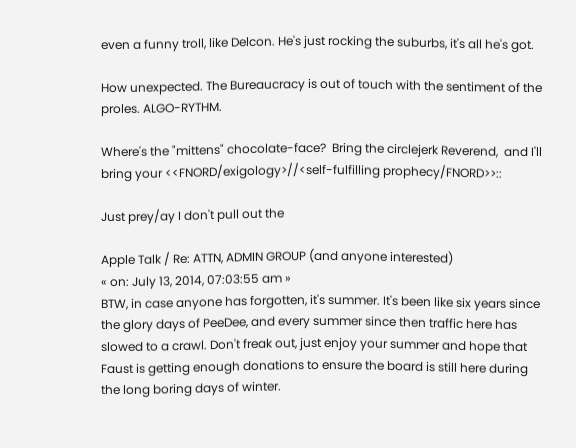even a funny troll, like Delcon. He's just rocking the suburbs, it's all he's got.

How unexpected. The Bureaucracy is out of touch with the sentiment of the proles. ALGO-RYTHM.

Where's the "mittens" chocolate-face?  Bring the circlejerk Reverend,  and I'll bring your <<FNORD/exigology>//<self-fulfilling prophecy/FNORD>>::

Just prey/ay I don't pull out the

Apple Talk / Re: ATTN, ADMIN GROUP (and anyone interested)
« on: July 13, 2014, 07:03:55 am »
BTW, in case anyone has forgotten, it's summer. It's been like six years since the glory days of PeeDee, and every summer since then traffic here has slowed to a crawl. Don't freak out, just enjoy your summer and hope that Faust is getting enough donations to ensure the board is still here during the long boring days of winter.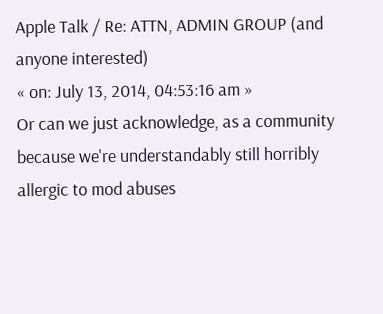Apple Talk / Re: ATTN, ADMIN GROUP (and anyone interested)
« on: July 13, 2014, 04:53:16 am »
Or can we just acknowledge, as a community because we're understandably still horribly allergic to mod abuses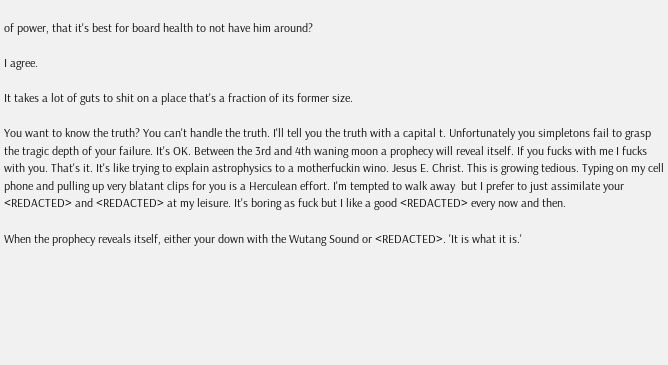of power, that it's best for board health to not have him around?

I agree.

It takes a lot of guts to shit on a place that's a fraction of its former size.

You want to know the truth? You can't handle the truth. I'll tell you the truth with a capital t. Unfortunately you simpletons fail to grasp the tragic depth of your failure. It's OK. Between the 3rd and 4th waning moon a prophecy will reveal itself. If you fucks with me I fucks with you. That's it. It's like trying to explain astrophysics to a motherfuckin wino. Jesus E. Christ. This is growing tedious. Typing on my cell phone and pulling up very blatant clips for you is a Herculean effort. I'm tempted to walk away  but I prefer to just assimilate your <REDACTED> and <REDACTED> at my leisure. It's boring as fuck but I like a good <REDACTED> every now and then.

When the prophecy reveals itself, either your down with the Wutang Sound or <REDACTED>. 'It is what it is.'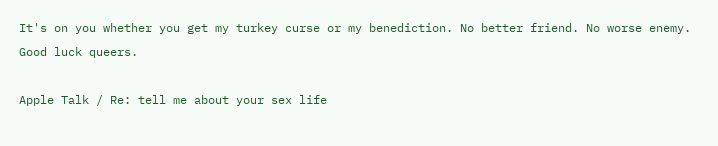It's on you whether you get my turkey curse or my benediction. No better friend. No worse enemy. Good luck queers.

Apple Talk / Re: tell me about your sex life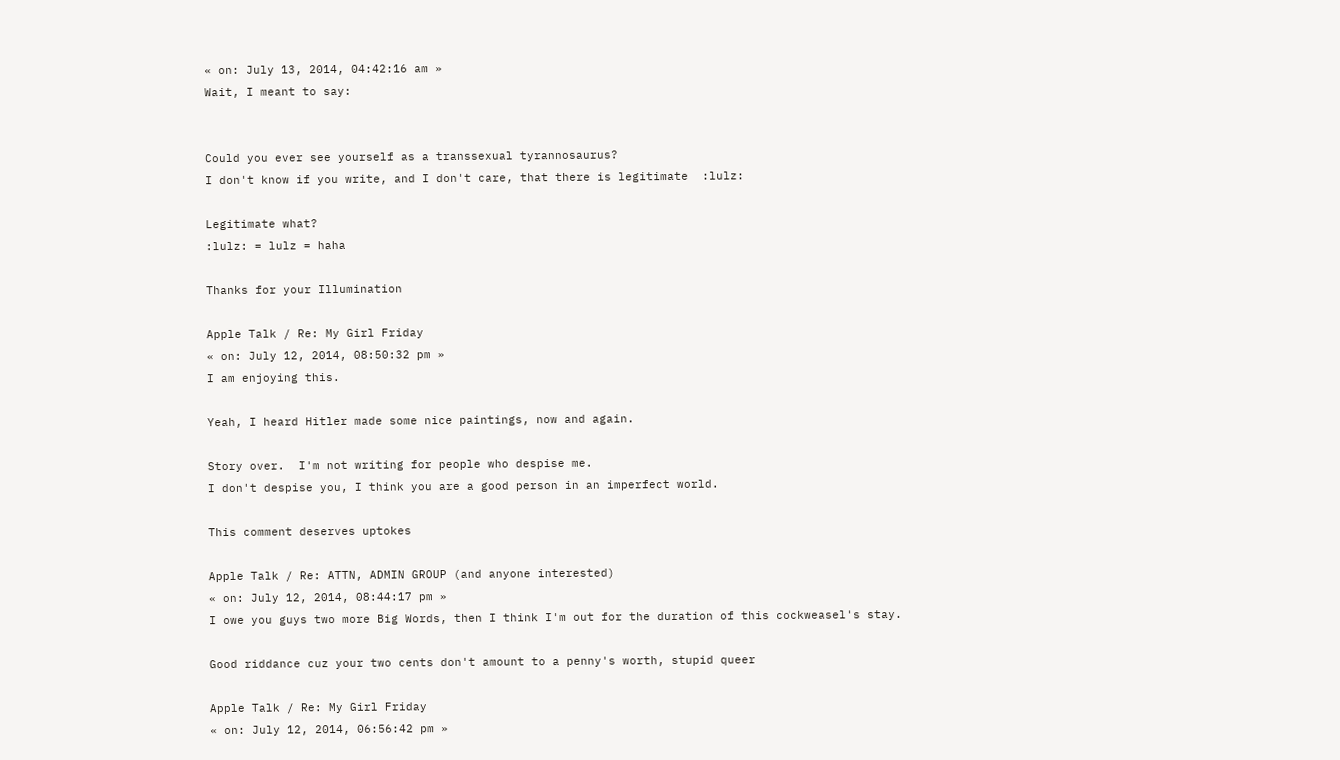« on: July 13, 2014, 04:42:16 am »
Wait, I meant to say:


Could you ever see yourself as a transsexual tyrannosaurus?
I don't know if you write, and I don't care, that there is legitimate  :lulz:

Legitimate what?
:lulz: = lulz = haha

Thanks for your Illumination

Apple Talk / Re: My Girl Friday
« on: July 12, 2014, 08:50:32 pm »
I am enjoying this.

Yeah, I heard Hitler made some nice paintings, now and again.

Story over.  I'm not writing for people who despise me.
I don't despise you, I think you are a good person in an imperfect world.

This comment deserves uptokes

Apple Talk / Re: ATTN, ADMIN GROUP (and anyone interested)
« on: July 12, 2014, 08:44:17 pm »
I owe you guys two more Big Words, then I think I'm out for the duration of this cockweasel's stay.

Good riddance cuz your two cents don't amount to a penny's worth, stupid queer

Apple Talk / Re: My Girl Friday
« on: July 12, 2014, 06:56:42 pm »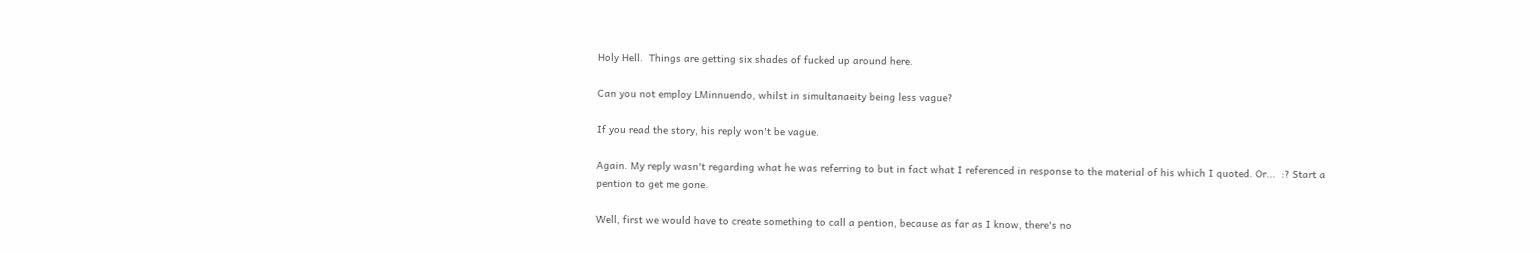Holy Hell.  Things are getting six shades of fucked up around here.

Can you not employ LMinnuendo, whilst in simultanaeity being less vague?

If you read the story, his reply won't be vague.

Again. My reply wasn't regarding what he was referring to but in fact what I referenced in response to the material of his which I quoted. Or...  :? Start a pention to get me gone.

Well, first we would have to create something to call a pention, because as far as I know, there's no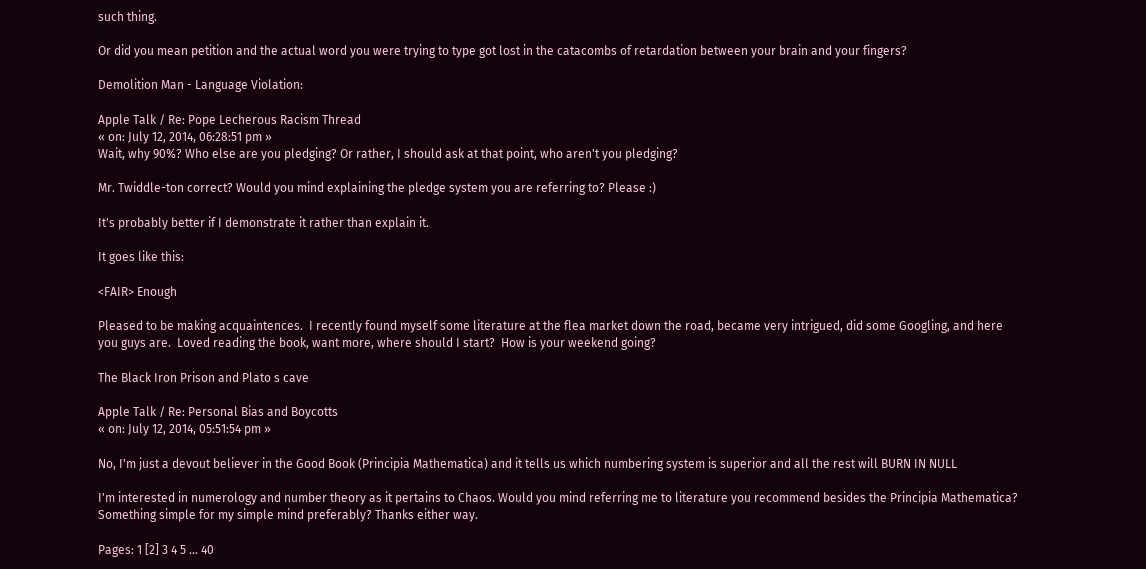such thing.

Or did you mean petition and the actual word you were trying to type got lost in the catacombs of retardation between your brain and your fingers?

Demolition Man - Language Violation:

Apple Talk / Re: Pope Lecherous Racism Thread
« on: July 12, 2014, 06:28:51 pm »
Wait, why 90%? Who else are you pledging? Or rather, I should ask at that point, who aren't you pledging?

Mr. Twiddle-ton correct? Would you mind explaining the pledge system you are referring to? Please :)

It's probably better if I demonstrate it rather than explain it.

It goes like this:

<FAIR> Enough

Pleased to be making acquaintences.  I recently found myself some literature at the flea market down the road, became very intrigued, did some Googling, and here you guys are.  Loved reading the book, want more, where should I start?  How is your weekend going?

The Black Iron Prison and Plato s cave

Apple Talk / Re: Personal Bias and Boycotts
« on: July 12, 2014, 05:51:54 pm »

No, I'm just a devout believer in the Good Book (Principia Mathematica) and it tells us which numbering system is superior and all the rest will BURN IN NULL

I'm interested in numerology and number theory as it pertains to Chaos. Would you mind referring me to literature you recommend besides the Principia Mathematica? Something simple for my simple mind preferably? Thanks either way.

Pages: 1 [2] 3 4 5 ... 40